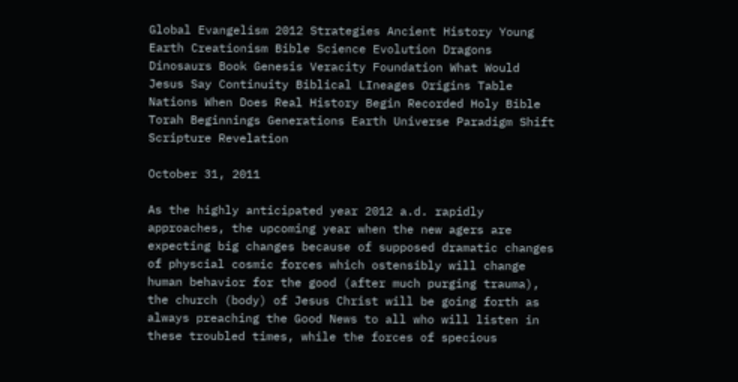Global Evangelism 2012 Strategies Ancient History Young Earth Creationism Bible Science Evolution Dragons Dinosaurs Book Genesis Veracity Foundation What Would Jesus Say Continuity Biblical LIneages Origins Table Nations When Does Real History Begin Recorded Holy Bible Torah Beginnings Generations Earth Universe Paradigm Shift Scripture Revelation

October 31, 2011

As the highly anticipated year 2012 a.d. rapidly approaches, the upcoming year when the new agers are expecting big changes because of supposed dramatic changes of physcial cosmic forces which ostensibly will change human behavior for the good (after much purging trauma), the church (body) of Jesus Christ will be going forth as always preaching the Good News to all who will listen in these troubled times, while the forces of specious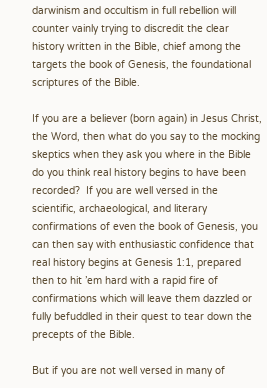darwinism and occultism in full rebellion will counter vainly trying to discredit the clear history written in the Bible, chief among the targets the book of Genesis, the foundational scriptures of the Bible.

If you are a believer (born again) in Jesus Christ, the Word, then what do you say to the mocking skeptics when they ask you where in the Bible do you think real history begins to have been recorded?  If you are well versed in the scientific, archaeological, and literary confirmations of even the book of Genesis, you can then say with enthusiastic confidence that real history begins at Genesis 1:1, prepared then to hit ’em hard with a rapid fire of confirmations which will leave them dazzled or fully befuddled in their quest to tear down the precepts of the Bible.

But if you are not well versed in many of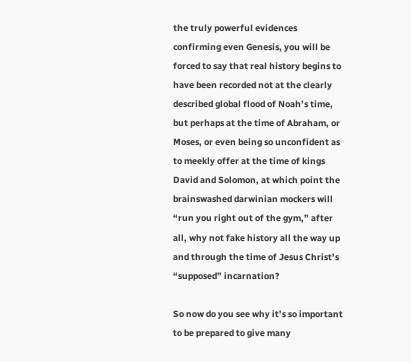the truly powerful evidences confirming even Genesis, you will be forced to say that real history begins to have been recorded not at the clearly described global flood of Noah’s time, but perhaps at the time of Abraham, or Moses, or even being so unconfident as to meekly offer at the time of kings David and Solomon, at which point the brainswashed darwinian mockers will “run you right out of the gym,” after all, why not fake history all the way up and through the time of Jesus Christ’s “supposed” incarnation?

So now do you see why it’s so important to be prepared to give many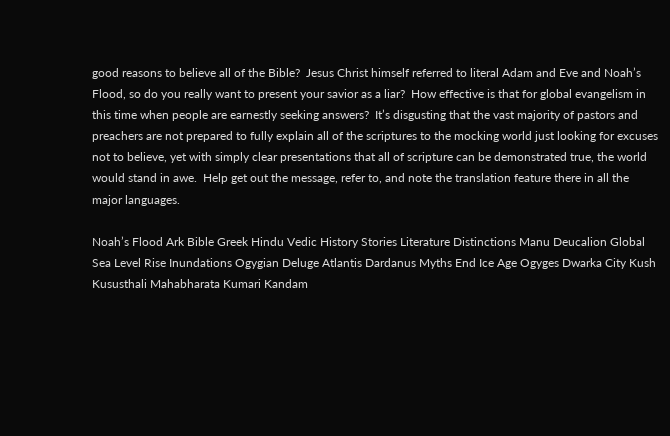good reasons to believe all of the Bible?  Jesus Christ himself referred to literal Adam and Eve and Noah’s Flood, so do you really want to present your savior as a liar?  How effective is that for global evangelism in this time when people are earnestly seeking answers?  It’s disgusting that the vast majority of pastors and preachers are not prepared to fully explain all of the scriptures to the mocking world just looking for excuses not to believe, yet with simply clear presentations that all of scripture can be demonstrated true, the world would stand in awe.  Help get out the message, refer to, and note the translation feature there in all the major languages.

Noah’s Flood Ark Bible Greek Hindu Vedic History Stories Literature Distinctions Manu Deucalion Global Sea Level Rise Inundations Ogygian Deluge Atlantis Dardanus Myths End Ice Age Ogyges Dwarka City Kush Kususthali Mahabharata Kumari Kandam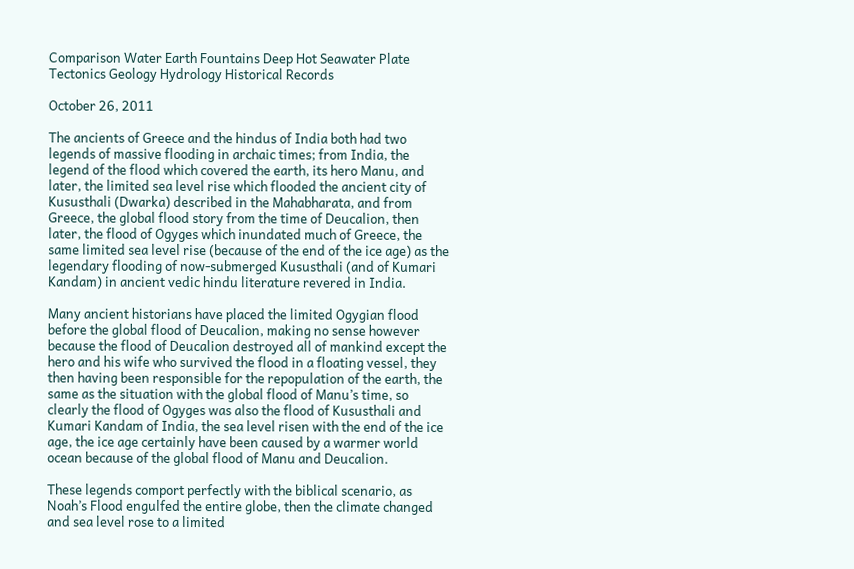Comparison Water Earth Fountains Deep Hot Seawater Plate Tectonics Geology Hydrology Historical Records

October 26, 2011

The ancients of Greece and the hindus of India both had two legends of massive flooding in archaic times; from India, the legend of the flood which covered the earth, its hero Manu, and later, the limited sea level rise which flooded the ancient city of Kususthali (Dwarka) described in the Mahabharata, and from Greece, the global flood story from the time of Deucalion, then later, the flood of Ogyges which inundated much of Greece, the same limited sea level rise (because of the end of the ice age) as the legendary flooding of now-submerged Kususthali (and of Kumari Kandam) in ancient vedic hindu literature revered in India.

Many ancient historians have placed the limited Ogygian flood before the global flood of Deucalion, making no sense however because the flood of Deucalion destroyed all of mankind except the hero and his wife who survived the flood in a floating vessel, they then having been responsible for the repopulation of the earth, the same as the situation with the global flood of Manu’s time, so clearly the flood of Ogyges was also the flood of Kususthali and Kumari Kandam of India, the sea level risen with the end of the ice age, the ice age certainly have been caused by a warmer world ocean because of the global flood of Manu and Deucalion.

These legends comport perfectly with the biblical scenario, as Noah’s Flood engulfed the entire globe, then the climate changed and sea level rose to a limited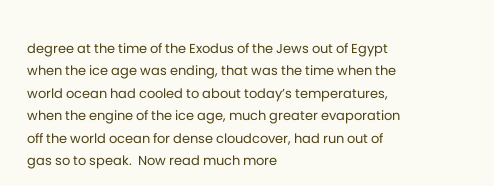degree at the time of the Exodus of the Jews out of Egypt when the ice age was ending, that was the time when the world ocean had cooled to about today’s temperatures, when the engine of the ice age, much greater evaporation off the world ocean for dense cloudcover, had run out of gas so to speak.  Now read much more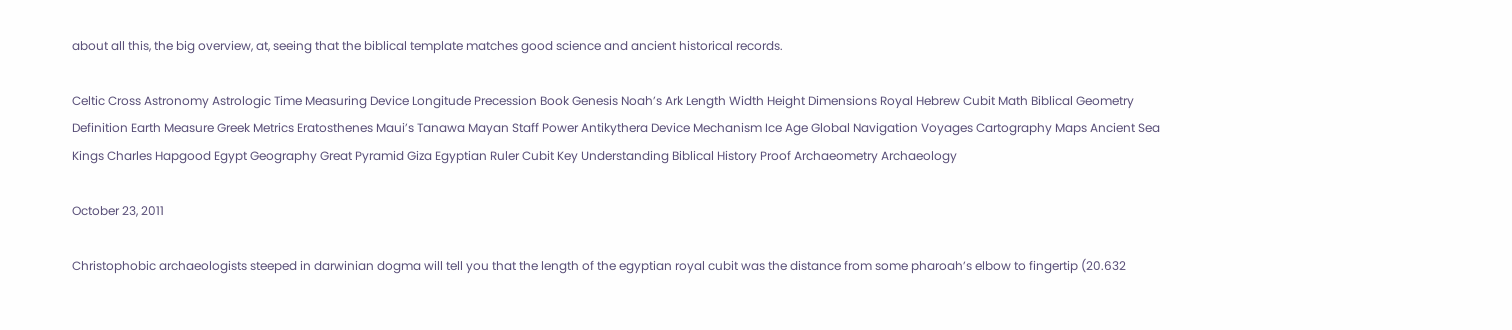about all this, the big overview, at, seeing that the biblical template matches good science and ancient historical records.

Celtic Cross Astronomy Astrologic Time Measuring Device Longitude Precession Book Genesis Noah’s Ark Length Width Height Dimensions Royal Hebrew Cubit Math Biblical Geometry Definition Earth Measure Greek Metrics Eratosthenes Maui’s Tanawa Mayan Staff Power Antikythera Device Mechanism Ice Age Global Navigation Voyages Cartography Maps Ancient Sea Kings Charles Hapgood Egypt Geography Great Pyramid Giza Egyptian Ruler Cubit Key Understanding Biblical History Proof Archaeometry Archaeology

October 23, 2011

Christophobic archaeologists steeped in darwinian dogma will tell you that the length of the egyptian royal cubit was the distance from some pharoah’s elbow to fingertip (20.632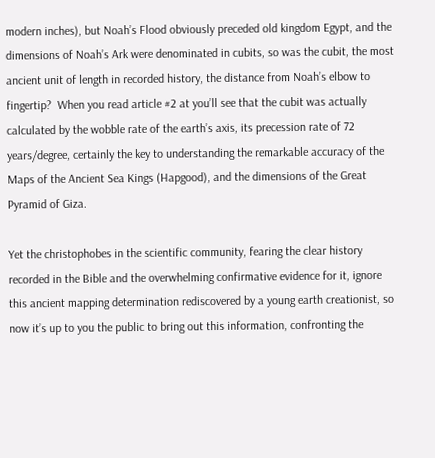modern inches), but Noah’s Flood obviously preceded old kingdom Egypt, and the dimensions of Noah’s Ark were denominated in cubits, so was the cubit, the most ancient unit of length in recorded history, the distance from Noah’s elbow to fingertip?  When you read article #2 at you’ll see that the cubit was actually calculated by the wobble rate of the earth’s axis, its precession rate of 72 years/degree, certainly the key to understanding the remarkable accuracy of the Maps of the Ancient Sea Kings (Hapgood), and the dimensions of the Great Pyramid of Giza.

Yet the christophobes in the scientific community, fearing the clear history recorded in the Bible and the overwhelming confirmative evidence for it, ignore this ancient mapping determination rediscovered by a young earth creationist, so now it’s up to you the public to bring out this information, confronting the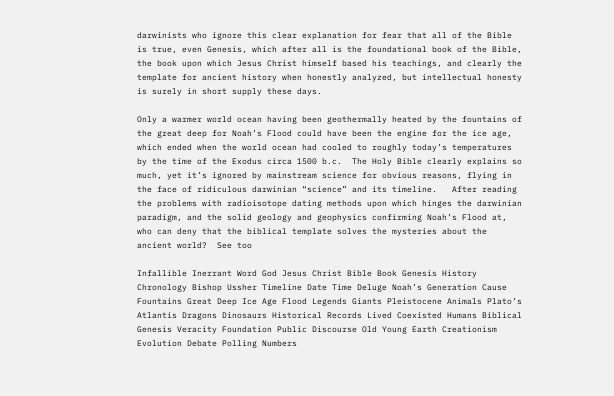darwinists who ignore this clear explanation for fear that all of the Bible is true, even Genesis, which after all is the foundational book of the Bible, the book upon which Jesus Christ himself based his teachings, and clearly the template for ancient history when honestly analyzed, but intellectual honesty is surely in short supply these days.

Only a warmer world ocean having been geothermally heated by the fountains of the great deep for Noah’s Flood could have been the engine for the ice age, which ended when the world ocean had cooled to roughly today’s temperatures by the time of the Exodus circa 1500 b.c.  The Holy Bible clearly explains so much, yet it’s ignored by mainstream science for obvious reasons, flying in the face of ridiculous darwinian “science” and its timeline.   After reading the problems with radioisotope dating methods upon which hinges the darwinian paradigm, and the solid geology and geophysics confirming Noah’s Flood at, who can deny that the biblical template solves the mysteries about the ancient world?  See too

Infallible Inerrant Word God Jesus Christ Bible Book Genesis History Chronology Bishop Ussher Timeline Date Time Deluge Noah’s Generation Cause Fountains Great Deep Ice Age Flood Legends Giants Pleistocene Animals Plato’s Atlantis Dragons Dinosaurs Historical Records Lived Coexisted Humans Biblical Genesis Veracity Foundation Public Discourse Old Young Earth Creationism Evolution Debate Polling Numbers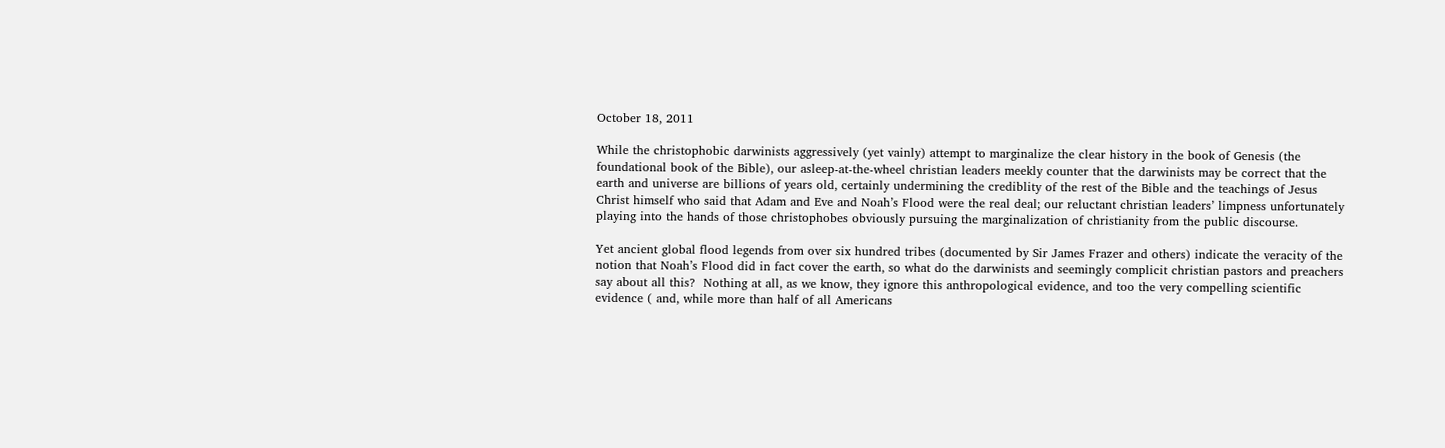October 18, 2011

While the christophobic darwinists aggressively (yet vainly) attempt to marginalize the clear history in the book of Genesis (the foundational book of the Bible), our asleep-at-the-wheel christian leaders meekly counter that the darwinists may be correct that the earth and universe are billions of years old, certainly undermining the crediblity of the rest of the Bible and the teachings of Jesus Christ himself who said that Adam and Eve and Noah’s Flood were the real deal; our reluctant christian leaders’ limpness unfortunately playing into the hands of those christophobes obviously pursuing the marginalization of christianity from the public discourse.

Yet ancient global flood legends from over six hundred tribes (documented by Sir James Frazer and others) indicate the veracity of the notion that Noah’s Flood did in fact cover the earth, so what do the darwinists and seemingly complicit christian pastors and preachers say about all this?  Nothing at all, as we know, they ignore this anthropological evidence, and too the very compelling scientific evidence ( and, while more than half of all Americans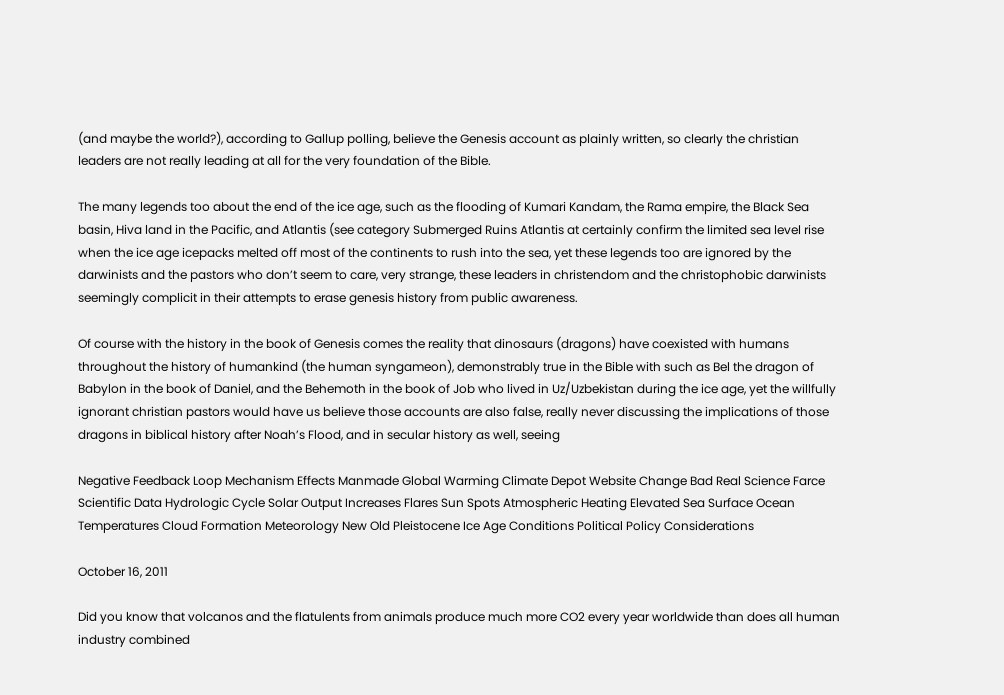(and maybe the world?), according to Gallup polling, believe the Genesis account as plainly written, so clearly the christian leaders are not really leading at all for the very foundation of the Bible.

The many legends too about the end of the ice age, such as the flooding of Kumari Kandam, the Rama empire, the Black Sea basin, Hiva land in the Pacific, and Atlantis (see category Submerged Ruins Atlantis at certainly confirm the limited sea level rise when the ice age icepacks melted off most of the continents to rush into the sea, yet these legends too are ignored by the darwinists and the pastors who don’t seem to care, very strange, these leaders in christendom and the christophobic darwinists seemingly complicit in their attempts to erase genesis history from public awareness.

Of course with the history in the book of Genesis comes the reality that dinosaurs (dragons) have coexisted with humans throughout the history of humankind (the human syngameon), demonstrably true in the Bible with such as Bel the dragon of Babylon in the book of Daniel, and the Behemoth in the book of Job who lived in Uz/Uzbekistan during the ice age, yet the willfully ignorant christian pastors would have us believe those accounts are also false, really never discussing the implications of those dragons in biblical history after Noah’s Flood, and in secular history as well, seeing

Negative Feedback Loop Mechanism Effects Manmade Global Warming Climate Depot Website Change Bad Real Science Farce Scientific Data Hydrologic Cycle Solar Output Increases Flares Sun Spots Atmospheric Heating Elevated Sea Surface Ocean Temperatures Cloud Formation Meteorology New Old Pleistocene Ice Age Conditions Political Policy Considerations

October 16, 2011

Did you know that volcanos and the flatulents from animals produce much more CO2 every year worldwide than does all human industry combined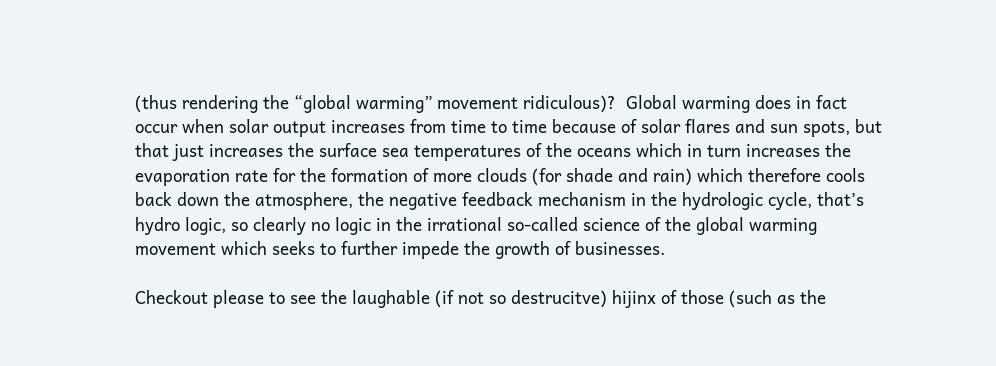(thus rendering the “global warming” movement ridiculous)?  Global warming does in fact occur when solar output increases from time to time because of solar flares and sun spots, but that just increases the surface sea temperatures of the oceans which in turn increases the evaporation rate for the formation of more clouds (for shade and rain) which therefore cools back down the atmosphere, the negative feedback mechanism in the hydrologic cycle, that’s hydro logic, so clearly no logic in the irrational so-called science of the global warming movement which seeks to further impede the growth of businesses.

Checkout please to see the laughable (if not so destrucitve) hijinx of those (such as the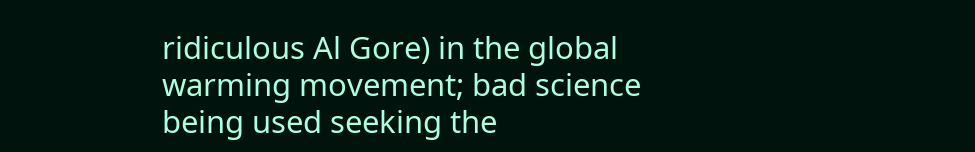ridiculous Al Gore) in the global warming movement; bad science being used seeking the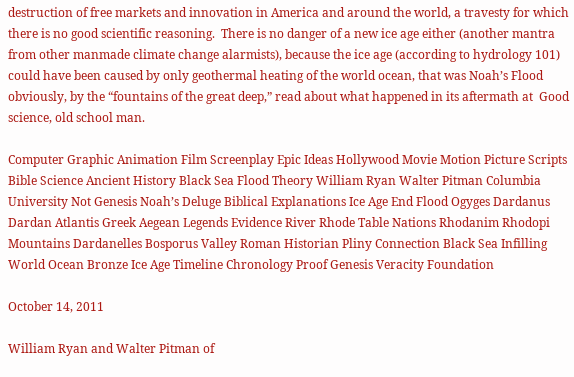destruction of free markets and innovation in America and around the world, a travesty for which there is no good scientific reasoning.  There is no danger of a new ice age either (another mantra from other manmade climate change alarmists), because the ice age (according to hydrology 101) could have been caused by only geothermal heating of the world ocean, that was Noah’s Flood obviously, by the “fountains of the great deep,” read about what happened in its aftermath at  Good science, old school man.

Computer Graphic Animation Film Screenplay Epic Ideas Hollywood Movie Motion Picture Scripts Bible Science Ancient History Black Sea Flood Theory William Ryan Walter Pitman Columbia University Not Genesis Noah’s Deluge Biblical Explanations Ice Age End Flood Ogyges Dardanus Dardan Atlantis Greek Aegean Legends Evidence River Rhode Table Nations Rhodanim Rhodopi Mountains Dardanelles Bosporus Valley Roman Historian Pliny Connection Black Sea Infilling World Ocean Bronze Ice Age Timeline Chronology Proof Genesis Veracity Foundation

October 14, 2011

William Ryan and Walter Pitman of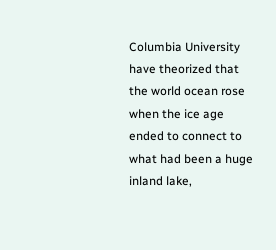Columbia University have theorized that the world ocean rose when the ice age ended to connect to what had been a huge inland lake,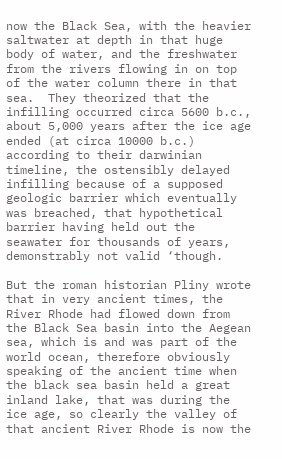now the Black Sea, with the heavier saltwater at depth in that huge body of water, and the freshwater from the rivers flowing in on top of the water column there in that sea.  They theorized that the infilling occurred circa 5600 b.c., about 5,000 years after the ice age ended (at circa 10000 b.c.) according to their darwinian timeline, the ostensibly delayed infilling because of a supposed geologic barrier which eventually was breached, that hypothetical barrier having held out the seawater for thousands of years, demonstrably not valid ‘though.

But the roman historian Pliny wrote that in very ancient times, the River Rhode had flowed down from the Black Sea basin into the Aegean sea, which is and was part of the world ocean, therefore obviously speaking of the ancient time when the black sea basin held a great inland lake, that was during the ice age, so clearly the valley of that ancient River Rhode is now the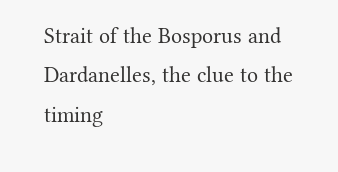Strait of the Bosporus and Dardanelles, the clue to the timing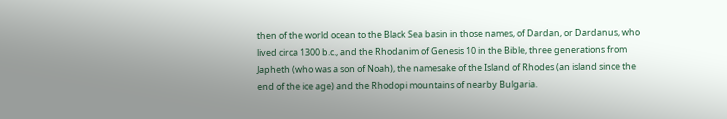then of the world ocean to the Black Sea basin in those names, of Dardan, or Dardanus, who lived circa 1300 b.c., and the Rhodanim of Genesis 10 in the Bible, three generations from Japheth (who was a son of Noah), the namesake of the Island of Rhodes (an island since the end of the ice age) and the Rhodopi mountains of nearby Bulgaria.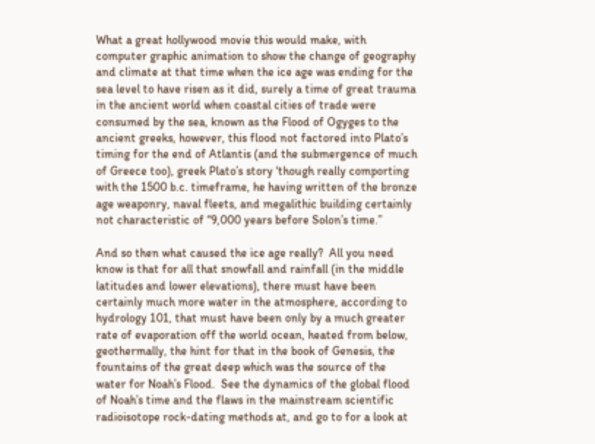What a great hollywood movie this would make, with computer graphic animation to show the change of geography and climate at that time when the ice age was ending for the sea level to have risen as it did, surely a time of great trauma in the ancient world when coastal cities of trade were consumed by the sea, known as the Flood of Ogyges to the ancient greeks, however, this flood not factored into Plato’s timing for the end of Atlantis (and the submergence of much of Greece too), greek Plato’s story ‘though really comporting with the 1500 b.c. timeframe, he having written of the bronze age weaponry, naval fleets, and megalithic building certainly not characteristic of “9,000 years before Solon’s time.”

And so then what caused the ice age really?  All you need know is that for all that snowfall and rainfall (in the middle latitudes and lower elevations), there must have been certainly much more water in the atmosphere, according to hydrology 101, that must have been only by a much greater rate of evaporation off the world ocean, heated from below, geothermally, the hint for that in the book of Genesis, the fountains of the great deep which was the source of the water for Noah’s Flood.  See the dynamics of the global flood of Noah’s time and the flaws in the mainstream scientific radioisotope rock-dating methods at, and go to for a look at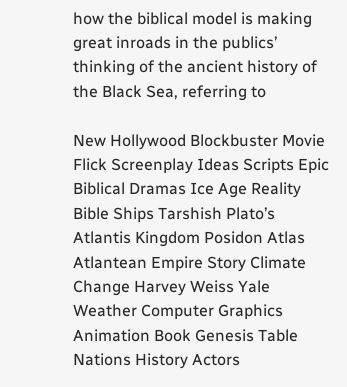how the biblical model is making great inroads in the publics’ thinking of the ancient history of the Black Sea, referring to

New Hollywood Blockbuster Movie Flick Screenplay Ideas Scripts Epic Biblical Dramas Ice Age Reality Bible Ships Tarshish Plato’s Atlantis Kingdom Posidon Atlas Atlantean Empire Story Climate Change Harvey Weiss Yale Weather Computer Graphics Animation Book Genesis Table Nations History Actors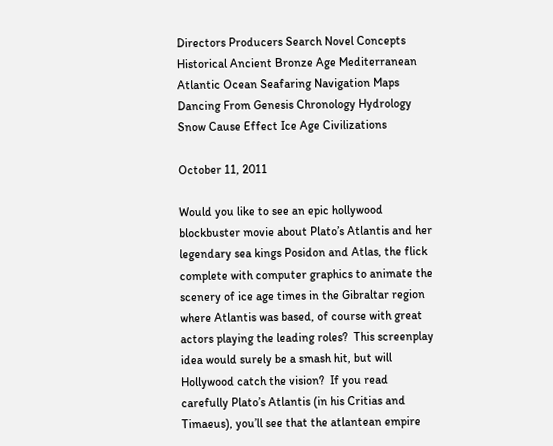Directors Producers Search Novel Concepts Historical Ancient Bronze Age Mediterranean Atlantic Ocean Seafaring Navigation Maps Dancing From Genesis Chronology Hydrology Snow Cause Effect Ice Age Civilizations

October 11, 2011

Would you like to see an epic hollywood blockbuster movie about Plato’s Atlantis and her legendary sea kings Posidon and Atlas, the flick complete with computer graphics to animate the scenery of ice age times in the Gibraltar region where Atlantis was based, of course with great actors playing the leading roles?  This screenplay idea would surely be a smash hit, but will Hollywood catch the vision?  If you read carefully Plato’s Atlantis (in his Critias and Timaeus), you’ll see that the atlantean empire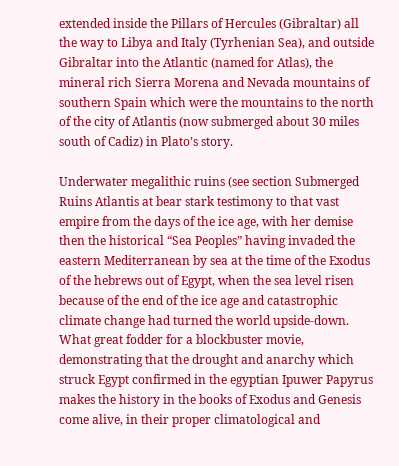extended inside the Pillars of Hercules (Gibraltar) all the way to Libya and Italy (Tyrhenian Sea), and outside Gibraltar into the Atlantic (named for Atlas), the mineral rich Sierra Morena and Nevada mountains of southern Spain which were the mountains to the north of the city of Atlantis (now submerged about 30 miles south of Cadiz) in Plato’s story.

Underwater megalithic ruins (see section Submerged Ruins Atlantis at bear stark testimony to that vast empire from the days of the ice age, with her demise then the historical “Sea Peoples” having invaded the eastern Mediterranean by sea at the time of the Exodus of the hebrews out of Egypt, when the sea level risen because of the end of the ice age and catastrophic climate change had turned the world upside-down.  What great fodder for a blockbuster movie, demonstrating that the drought and anarchy which struck Egypt confirmed in the egyptian Ipuwer Papyrus makes the history in the books of Exodus and Genesis come alive, in their proper climatological and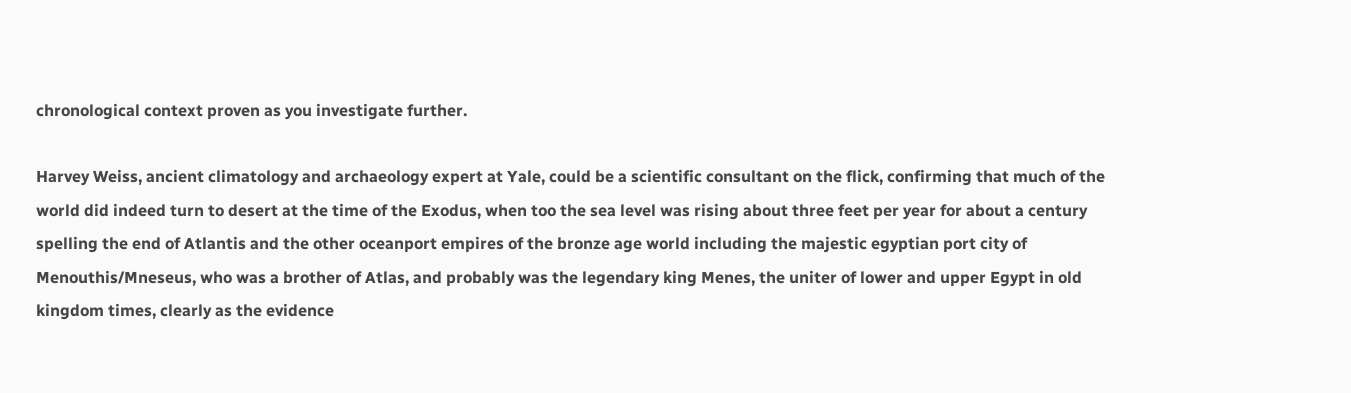chronological context proven as you investigate further.

Harvey Weiss, ancient climatology and archaeology expert at Yale, could be a scientific consultant on the flick, confirming that much of the world did indeed turn to desert at the time of the Exodus, when too the sea level was rising about three feet per year for about a century spelling the end of Atlantis and the other oceanport empires of the bronze age world including the majestic egyptian port city of Menouthis/Mneseus, who was a brother of Atlas, and probably was the legendary king Menes, the uniter of lower and upper Egypt in old kingdom times, clearly as the evidence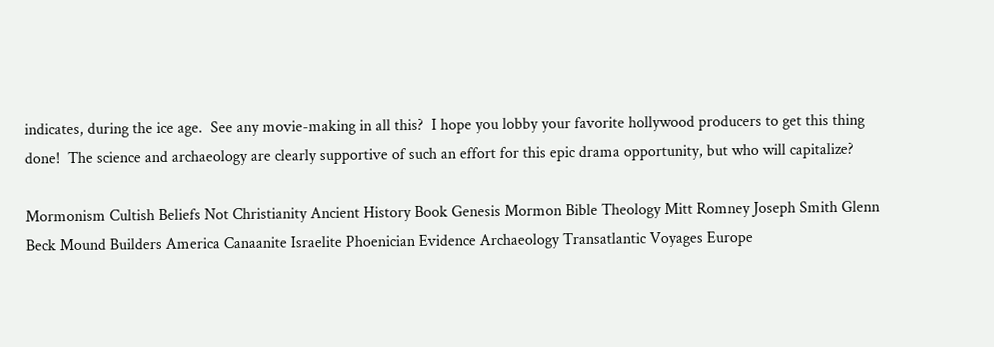indicates, during the ice age.  See any movie-making in all this?  I hope you lobby your favorite hollywood producers to get this thing done!  The science and archaeology are clearly supportive of such an effort for this epic drama opportunity, but who will capitalize?

Mormonism Cultish Beliefs Not Christianity Ancient History Book Genesis Mormon Bible Theology Mitt Romney Joseph Smith Glenn Beck Mound Builders America Canaanite Israelite Phoenician Evidence Archaeology Transatlantic Voyages Europe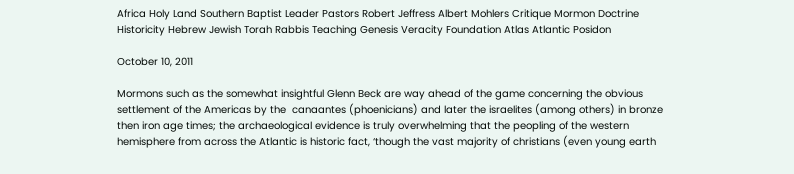Africa Holy Land Southern Baptist Leader Pastors Robert Jeffress Albert Mohlers Critique Mormon Doctrine Historicity Hebrew Jewish Torah Rabbis Teaching Genesis Veracity Foundation Atlas Atlantic Posidon

October 10, 2011

Mormons such as the somewhat insightful Glenn Beck are way ahead of the game concerning the obvious settlement of the Americas by the  canaantes (phoenicians) and later the israelites (among others) in bronze then iron age times; the archaeological evidence is truly overwhelming that the peopling of the western hemisphere from across the Atlantic is historic fact, ‘though the vast majority of christians (even young earth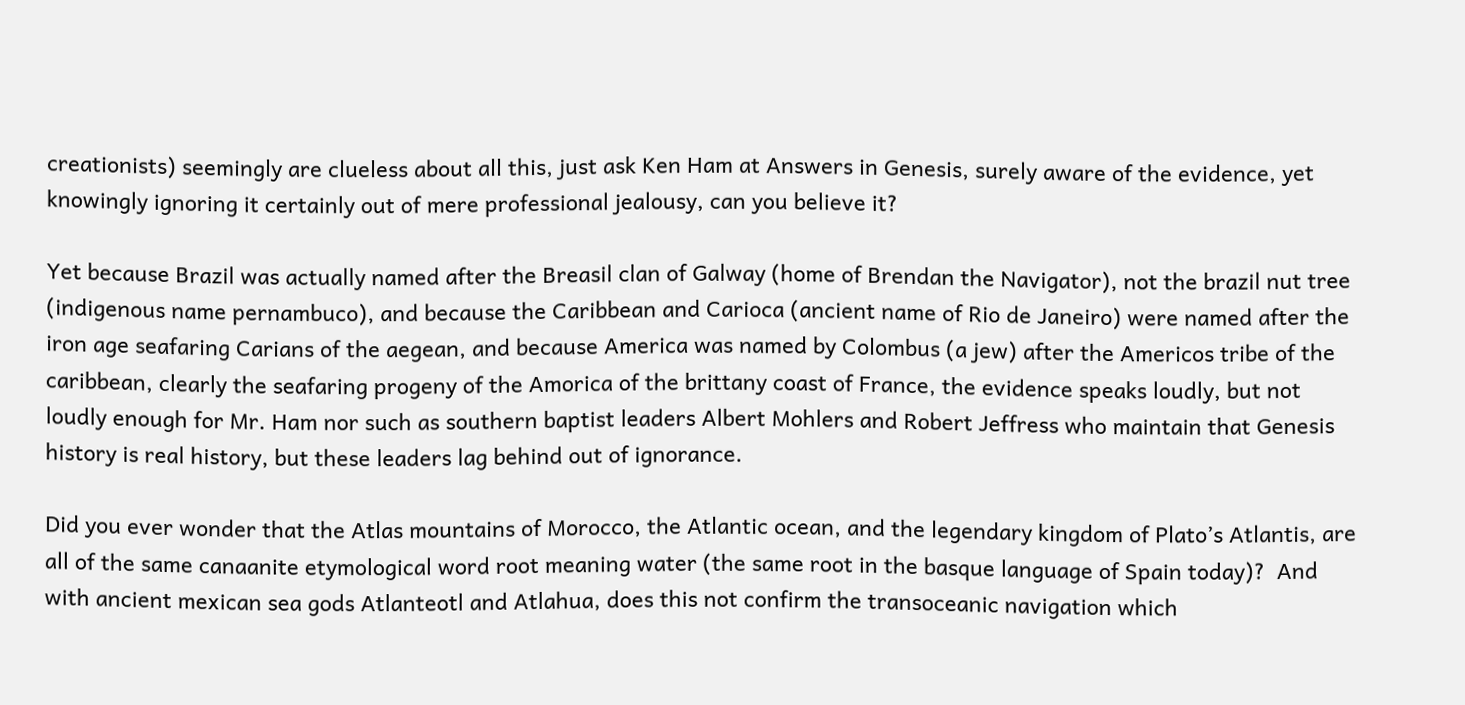creationists) seemingly are clueless about all this, just ask Ken Ham at Answers in Genesis, surely aware of the evidence, yet knowingly ignoring it certainly out of mere professional jealousy, can you believe it?

Yet because Brazil was actually named after the Breasil clan of Galway (home of Brendan the Navigator), not the brazil nut tree (indigenous name pernambuco), and because the Caribbean and Carioca (ancient name of Rio de Janeiro) were named after the iron age seafaring Carians of the aegean, and because America was named by Colombus (a jew) after the Americos tribe of the caribbean, clearly the seafaring progeny of the Amorica of the brittany coast of France, the evidence speaks loudly, but not loudly enough for Mr. Ham nor such as southern baptist leaders Albert Mohlers and Robert Jeffress who maintain that Genesis history is real history, but these leaders lag behind out of ignorance.

Did you ever wonder that the Atlas mountains of Morocco, the Atlantic ocean, and the legendary kingdom of Plato’s Atlantis, are all of the same canaanite etymological word root meaning water (the same root in the basque language of Spain today)?  And with ancient mexican sea gods Atlanteotl and Atlahua, does this not confirm the transoceanic navigation which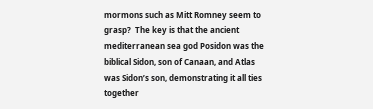mormons such as Mitt Romney seem to grasp?  The key is that the ancient mediterranean sea god Posidon was the biblical Sidon, son of Canaan, and Atlas was Sidon’s son, demonstrating it all ties together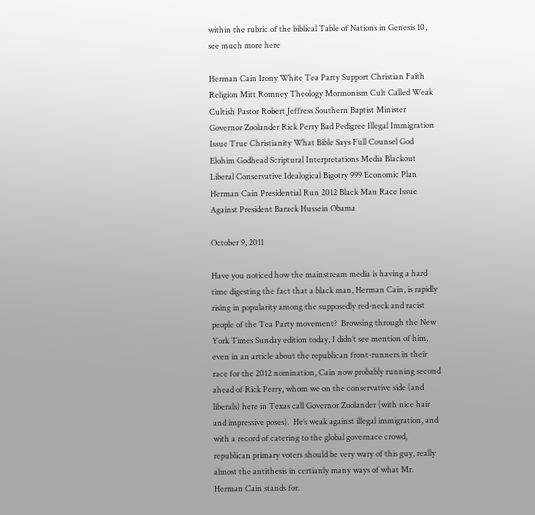within the rubric of the biblical Table of Nations in Genesis 10, see much more here

Herman Cain Irony White Tea Party Support Christian Faith Religion Mitt Romney Theology Mormonism Cult Called Weak Cultish Pastor Robert Jeffress Southern Baptist Minister Governor Zoolander Rick Perry Bad Pedigree Illegal Immigration Issue True Christianity What Bible Says Full Counsel God Elohim Godhead Scriptural Interpretations Media Blackout Liberal Conservative Idealogical Bigotry 999 Economic Plan Herman Cain Presidential Run 2012 Black Man Race Issue Against President Barack Hussein Obama

October 9, 2011

Have you noticed how the mainstream media is having a hard time digesting the fact that a black man, Herman Cain, is rapidly rising in popularity among the supposedly red-neck and racist people of the Tea Party movement?  Browsing through the New York Times Sunday edition today, I didn’t see mention of him, even in an article about the republican front-runners in their race for the 2012 nomination, Cain now probably running second ahead of Rick Perry, whom we on the conservative side (and liberals) here in Texas call Governor Zoolander (with nice hair and impressive poses).  He’s weak against illegal immigration, and with a record of catering to the global governace crowd, republican primary voters should be very wary of this guy, really almost the antithesis in certianly many ways of what Mr. Herman Cain stands for.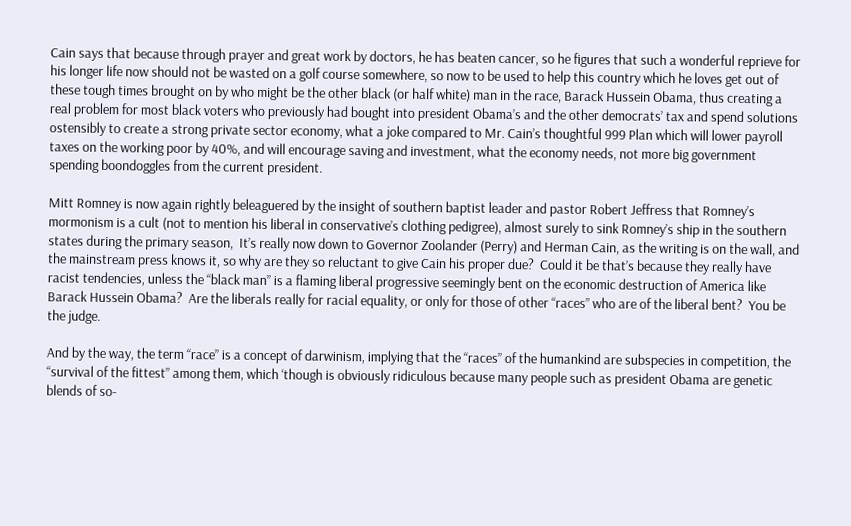Cain says that because through prayer and great work by doctors, he has beaten cancer, so he figures that such a wonderful reprieve for his longer life now should not be wasted on a golf course somewhere, so now to be used to help this country which he loves get out of these tough times brought on by who might be the other black (or half white) man in the race, Barack Hussein Obama, thus creating a real problem for most black voters who previously had bought into president Obama’s and the other democrats’ tax and spend solutions ostensibly to create a strong private sector economy, what a joke compared to Mr. Cain’s thoughtful 999 Plan which will lower payroll taxes on the working poor by 40%, and will encourage saving and investment, what the economy needs, not more big government spending boondoggles from the current president.

Mitt Romney is now again rightly beleaguered by the insight of southern baptist leader and pastor Robert Jeffress that Romney’s mormonism is a cult (not to mention his liberal in conservative’s clothing pedigree), almost surely to sink Romney’s ship in the southern states during the primary season,  It’s really now down to Governor Zoolander (Perry) and Herman Cain, as the writing is on the wall, and the mainstream press knows it, so why are they so reluctant to give Cain his proper due?  Could it be that’s because they really have racist tendencies, unless the “black man” is a flaming liberal progressive seemingly bent on the economic destruction of America like Barack Hussein Obama?  Are the liberals really for racial equality, or only for those of other “races” who are of the liberal bent?  You be the judge.

And by the way, the term “race” is a concept of darwinism, implying that the “races” of the humankind are subspecies in competition, the “survival of the fittest” among them, which ‘though is obviously ridiculous because many people such as president Obama are genetic blends of so-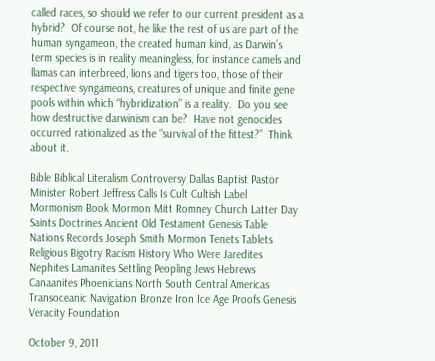called races, so should we refer to our current president as a hybrid?  Of course not, he like the rest of us are part of the human syngameon, the created human kind, as Darwin’s term species is in reality meaningless, for instance camels and llamas can interbreed, lions and tigers too, those of their respective syngameons, creatures of unique and finite gene pools within which “hybridization” is a reality.  Do you see how destructive darwinism can be?  Have not genocides occurred rationalized as the “survival of the fittest?”  Think about it.

Bible Biblical Literalism Controversy Dallas Baptist Pastor Minister Robert Jeffress Calls Is Cult Cultish Label Mormonism Book Mormon Mitt Romney Church Latter Day Saints Doctrines Ancient Old Testament Genesis Table Nations Records Joseph Smith Mormon Tenets Tablets Religious Bigotry Racism History Who Were Jaredites Nephites Lamanites Settling Peopling Jews Hebrews Canaanites Phoenicians North South Central Americas Transoceanic Navigation Bronze Iron Ice Age Proofs Genesis Veracity Foundation

October 9, 2011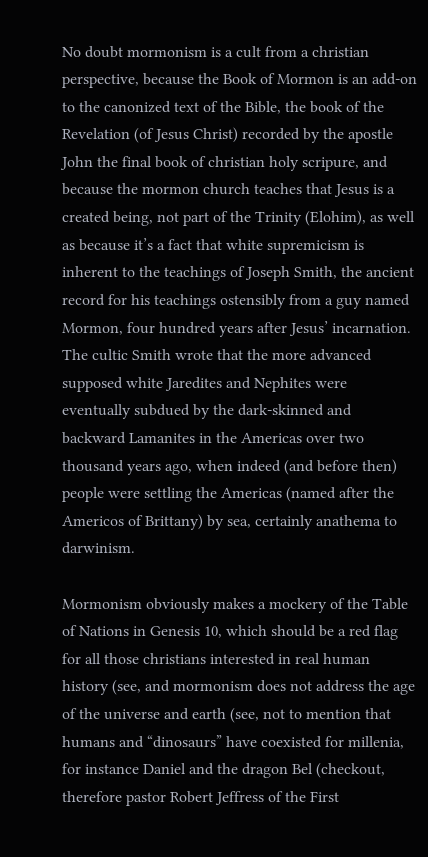No doubt mormonism is a cult from a christian perspective, because the Book of Mormon is an add-on to the canonized text of the Bible, the book of the Revelation (of Jesus Christ) recorded by the apostle John the final book of christian holy scripure, and because the mormon church teaches that Jesus is a created being, not part of the Trinity (Elohim), as well as because it’s a fact that white supremicism is inherent to the teachings of Joseph Smith, the ancient record for his teachings ostensibly from a guy named Mormon, four hundred years after Jesus’ incarnation.  The cultic Smith wrote that the more advanced supposed white Jaredites and Nephites were eventually subdued by the dark-skinned and backward Lamanites in the Americas over two thousand years ago, when indeed (and before then) people were settling the Americas (named after the Americos of Brittany) by sea, certainly anathema to darwinism.

Mormonism obviously makes a mockery of the Table of Nations in Genesis 10, which should be a red flag for all those christians interested in real human history (see, and mormonism does not address the age of the universe and earth (see, not to mention that humans and “dinosaurs” have coexisted for millenia, for instance Daniel and the dragon Bel (checkout, therefore pastor Robert Jeffress of the First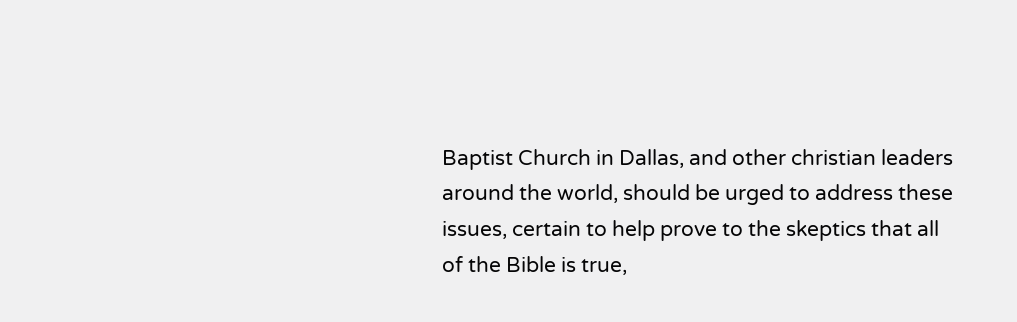Baptist Church in Dallas, and other christian leaders around the world, should be urged to address these issues, certain to help prove to the skeptics that all of the Bible is true,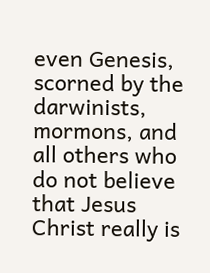even Genesis, scorned by the darwinists, mormons, and all others who do not believe that Jesus Christ really is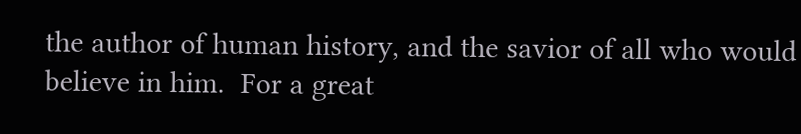the author of human history, and the savior of all who would believe in him.  For a great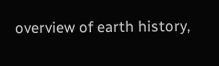overview of earth history,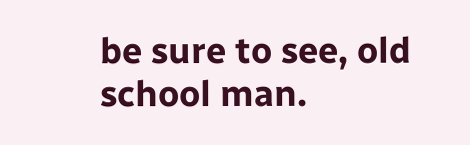be sure to see, old school man.